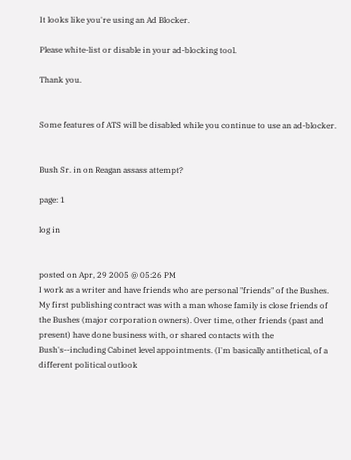It looks like you're using an Ad Blocker.

Please white-list or disable in your ad-blocking tool.

Thank you.


Some features of ATS will be disabled while you continue to use an ad-blocker.


Bush Sr. in on Reagan assass attempt?

page: 1

log in


posted on Apr, 29 2005 @ 05:26 PM
I work as a writer and have friends who are personal "friends" of the Bushes. My first publishing contract was with a man whose family is close friends of the Bushes (major corporation owners). Over time, other friends (past and present) have done business with, or shared contacts with the Bush's--including Cabinet level appointments. (I'm basically antithetical, of a different political outlook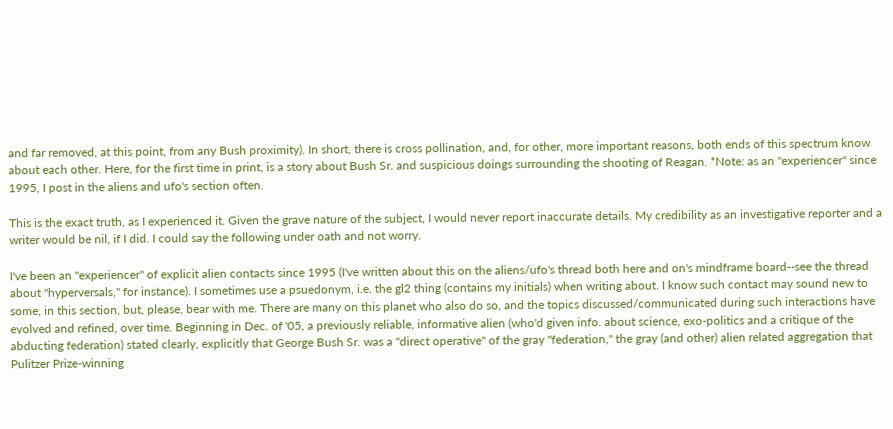and far removed, at this point, from any Bush proximity). In short, there is cross pollination, and, for other, more important reasons, both ends of this spectrum know about each other. Here, for the first time in print, is a story about Bush Sr. and suspicious doings surrounding the shooting of Reagan. *Note: as an "experiencer" since 1995, I post in the aliens and ufo's section often.

This is the exact truth, as I experienced it. Given the grave nature of the subject, I would never report inaccurate details. My credibility as an investigative reporter and a writer would be nil, if I did. I could say the following under oath and not worry.

I've been an "experiencer" of explicit alien contacts since 1995 (I've written about this on the aliens/ufo's thread both here and on's mindframe board--see the thread about "hyperversals," for instance). I sometimes use a psuedonym, i.e. the gl2 thing (contains my initials) when writing about. I know such contact may sound new to some, in this section, but, please, bear with me. There are many on this planet who also do so, and the topics discussed/communicated during such interactions have evolved and refined, over time. Beginning in Dec. of '05, a previously reliable, informative alien (who'd given info. about science, exo-politics and a critique of the abducting federation) stated clearly, explicitly that George Bush Sr. was a "direct operative" of the gray "federation," the gray (and other) alien related aggregation that Pulitzer Prize-winning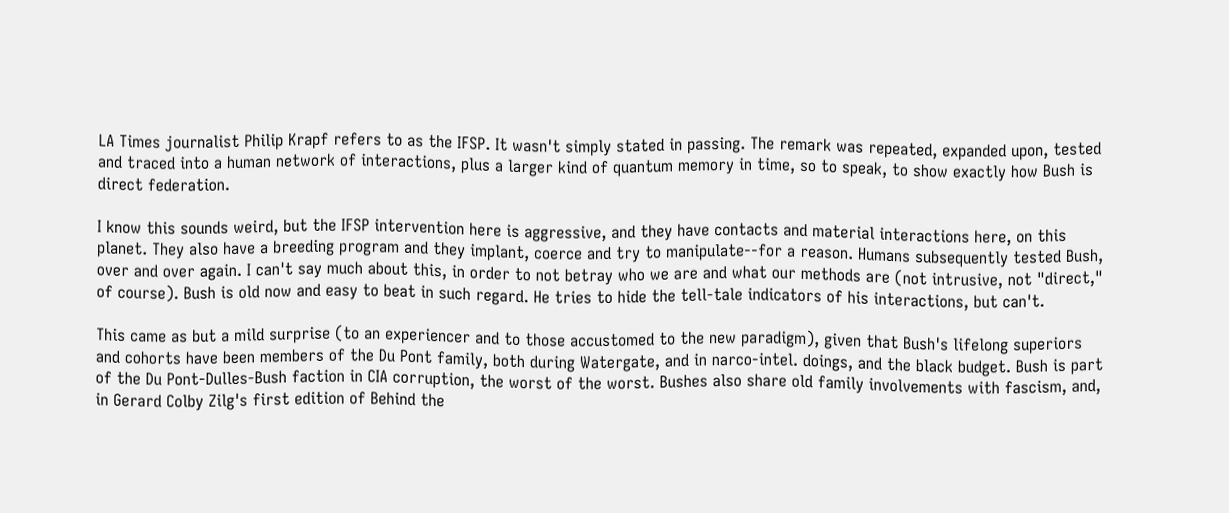LA Times journalist Philip Krapf refers to as the IFSP. It wasn't simply stated in passing. The remark was repeated, expanded upon, tested and traced into a human network of interactions, plus a larger kind of quantum memory in time, so to speak, to show exactly how Bush is direct federation.

I know this sounds weird, but the IFSP intervention here is aggressive, and they have contacts and material interactions here, on this planet. They also have a breeding program and they implant, coerce and try to manipulate--for a reason. Humans subsequently tested Bush, over and over again. I can't say much about this, in order to not betray who we are and what our methods are (not intrusive, not "direct," of course). Bush is old now and easy to beat in such regard. He tries to hide the tell-tale indicators of his interactions, but can't.

This came as but a mild surprise (to an experiencer and to those accustomed to the new paradigm), given that Bush's lifelong superiors and cohorts have been members of the Du Pont family, both during Watergate, and in narco-intel. doings, and the black budget. Bush is part of the Du Pont-Dulles-Bush faction in CIA corruption, the worst of the worst. Bushes also share old family involvements with fascism, and, in Gerard Colby Zilg's first edition of Behind the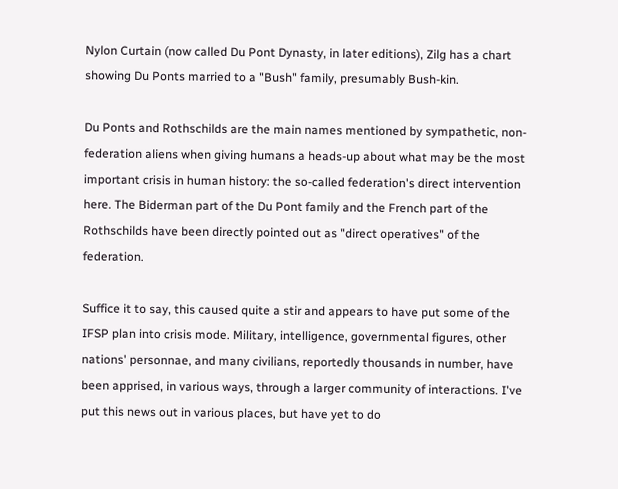Nylon Curtain (now called Du Pont Dynasty, in later editions), Zilg has a chart showing Du Ponts married to a "Bush" family, presumably Bush-kin.

Du Ponts and Rothschilds are the main names mentioned by sympathetic, non-federation aliens when giving humans a heads-up about what may be the most important crisis in human history: the so-called federation's direct intervention here. The Biderman part of the Du Pont family and the French part of the Rothschilds have been directly pointed out as "direct operatives" of the federation.

Suffice it to say, this caused quite a stir and appears to have put some of the IFSP plan into crisis mode. Military, intelligence, governmental figures, other nations' personnae, and many civilians, reportedly thousands in number, have been apprised, in various ways, through a larger community of interactions. I've put this news out in various places, but have yet to do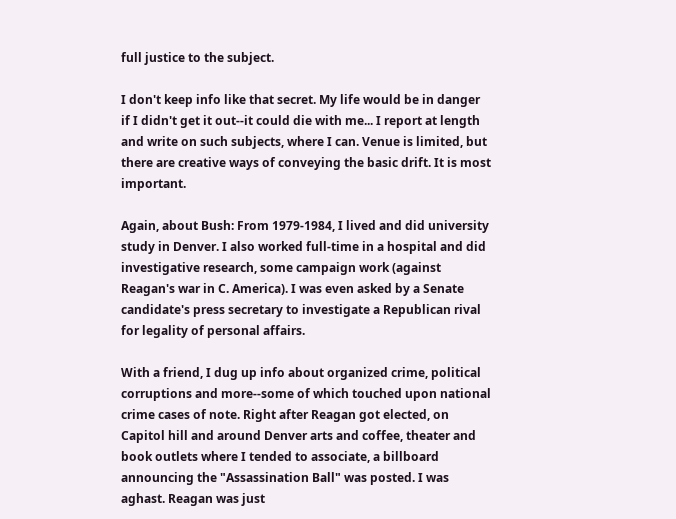full justice to the subject.

I don't keep info like that secret. My life would be in danger if I didn't get it out--it could die with me... I report at length and write on such subjects, where I can. Venue is limited, but there are creative ways of conveying the basic drift. It is most important.

Again, about Bush: From 1979-1984, I lived and did university study in Denver. I also worked full-time in a hospital and did investigative research, some campaign work (against Reagan's war in C. America). I was even asked by a Senate candidate's press secretary to investigate a Republican rival for legality of personal affairs.

With a friend, I dug up info about organized crime, political corruptions and more--some of which touched upon national crime cases of note. Right after Reagan got elected, on Capitol hill and around Denver arts and coffee, theater and book outlets where I tended to associate, a billboard announcing the "Assassination Ball" was posted. I was aghast. Reagan was just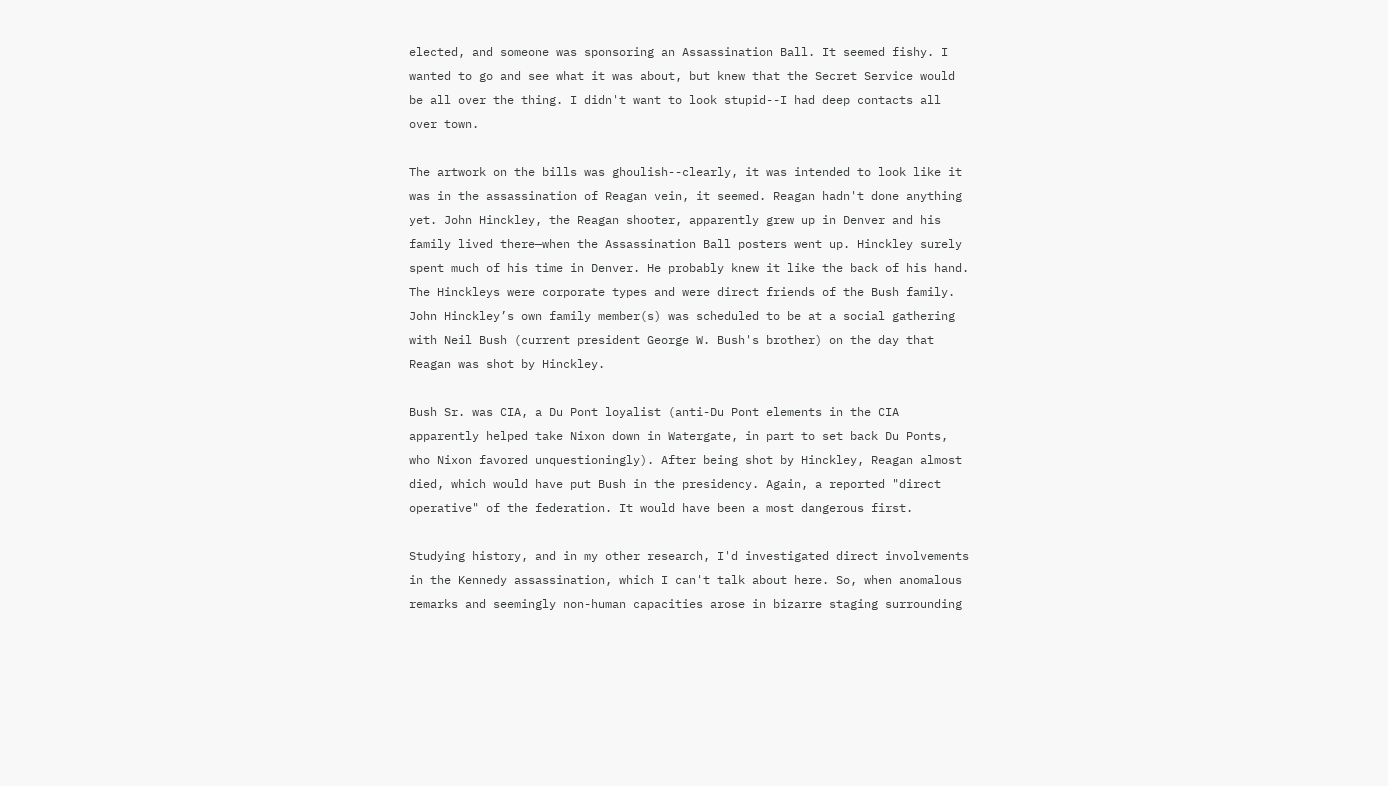elected, and someone was sponsoring an Assassination Ball. It seemed fishy. I wanted to go and see what it was about, but knew that the Secret Service would be all over the thing. I didn't want to look stupid--I had deep contacts all over town.

The artwork on the bills was ghoulish--clearly, it was intended to look like it was in the assassination of Reagan vein, it seemed. Reagan hadn't done anything yet. John Hinckley, the Reagan shooter, apparently grew up in Denver and his family lived there—when the Assassination Ball posters went up. Hinckley surely spent much of his time in Denver. He probably knew it like the back of his hand. The Hinckleys were corporate types and were direct friends of the Bush family. John Hinckley’s own family member(s) was scheduled to be at a social gathering with Neil Bush (current president George W. Bush's brother) on the day that Reagan was shot by Hinckley.

Bush Sr. was CIA, a Du Pont loyalist (anti-Du Pont elements in the CIA apparently helped take Nixon down in Watergate, in part to set back Du Ponts, who Nixon favored unquestioningly). After being shot by Hinckley, Reagan almost died, which would have put Bush in the presidency. Again, a reported "direct operative" of the federation. It would have been a most dangerous first.

Studying history, and in my other research, I'd investigated direct involvements in the Kennedy assassination, which I can't talk about here. So, when anomalous remarks and seemingly non-human capacities arose in bizarre staging surrounding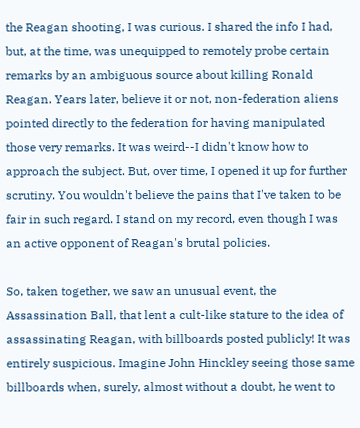the Reagan shooting, I was curious. I shared the info I had, but, at the time, was unequipped to remotely probe certain remarks by an ambiguous source about killing Ronald Reagan. Years later, believe it or not, non-federation aliens pointed directly to the federation for having manipulated those very remarks. It was weird--I didn't know how to approach the subject. But, over time, I opened it up for further scrutiny. You wouldn't believe the pains that I've taken to be fair in such regard. I stand on my record, even though I was an active opponent of Reagan's brutal policies.

So, taken together, we saw an unusual event, the Assassination Ball, that lent a cult-like stature to the idea of assassinating Reagan, with billboards posted publicly! It was entirely suspicious. Imagine John Hinckley seeing those same billboards when, surely, almost without a doubt, he went to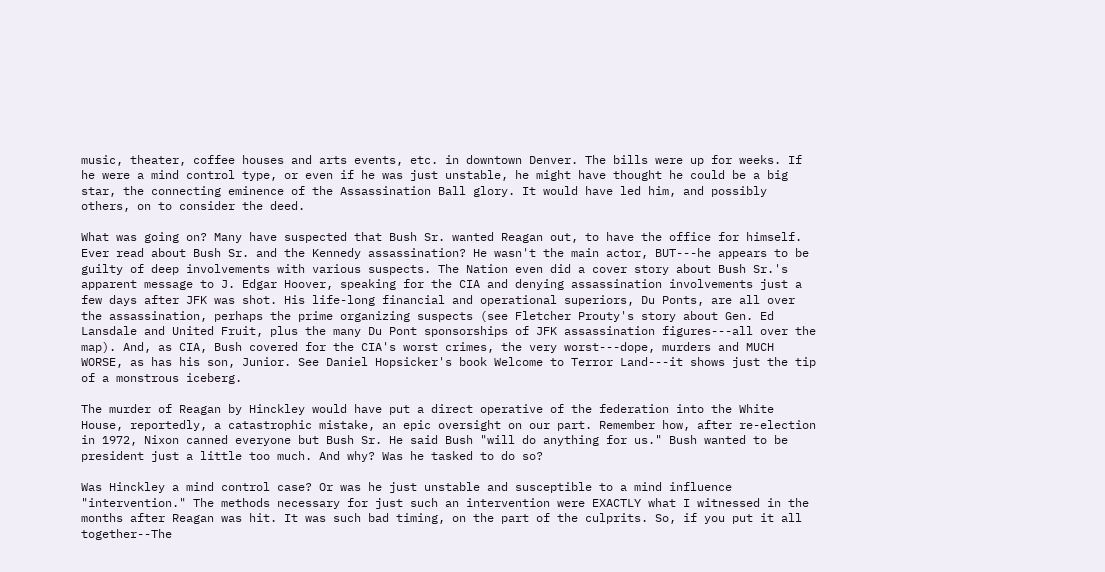music, theater, coffee houses and arts events, etc. in downtown Denver. The bills were up for weeks. If he were a mind control type, or even if he was just unstable, he might have thought he could be a big star, the connecting eminence of the Assassination Ball glory. It would have led him, and possibly others, on to consider the deed.

What was going on? Many have suspected that Bush Sr. wanted Reagan out, to have the office for himself. Ever read about Bush Sr. and the Kennedy assassination? He wasn't the main actor, BUT---he appears to be guilty of deep involvements with various suspects. The Nation even did a cover story about Bush Sr.'s apparent message to J. Edgar Hoover, speaking for the CIA and denying assassination involvements just a few days after JFK was shot. His life-long financial and operational superiors, Du Ponts, are all over the assassination, perhaps the prime organizing suspects (see Fletcher Prouty's story about Gen. Ed Lansdale and United Fruit, plus the many Du Pont sponsorships of JFK assassination figures---all over the map). And, as CIA, Bush covered for the CIA's worst crimes, the very worst---dope, murders and MUCH WORSE, as has his son, Junior. See Daniel Hopsicker's book Welcome to Terror Land---it shows just the tip of a monstrous iceberg.

The murder of Reagan by Hinckley would have put a direct operative of the federation into the White House, reportedly, a catastrophic mistake, an epic oversight on our part. Remember how, after re-election in 1972, Nixon canned everyone but Bush Sr. He said Bush "will do anything for us." Bush wanted to be president just a little too much. And why? Was he tasked to do so?

Was Hinckley a mind control case? Or was he just unstable and susceptible to a mind influence "intervention." The methods necessary for just such an intervention were EXACTLY what I witnessed in the months after Reagan was hit. It was such bad timing, on the part of the culprits. So, if you put it all together--The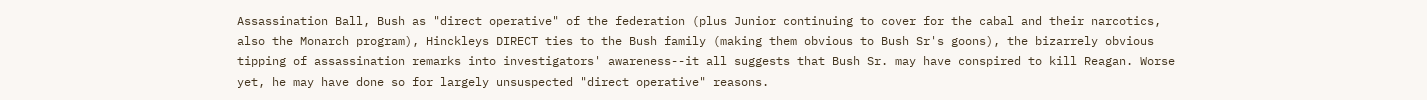Assassination Ball, Bush as "direct operative" of the federation (plus Junior continuing to cover for the cabal and their narcotics, also the Monarch program), Hinckleys DIRECT ties to the Bush family (making them obvious to Bush Sr's goons), the bizarrely obvious tipping of assassination remarks into investigators' awareness--it all suggests that Bush Sr. may have conspired to kill Reagan. Worse yet, he may have done so for largely unsuspected "direct operative" reasons.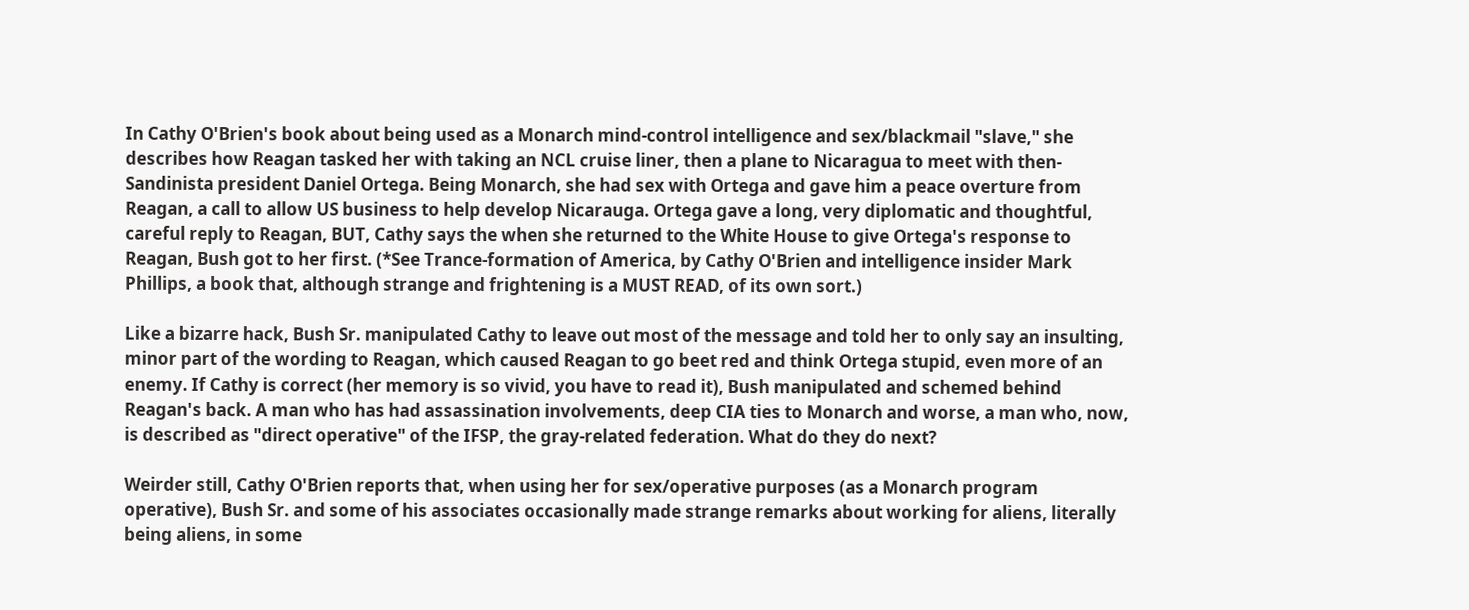In Cathy O'Brien's book about being used as a Monarch mind-control intelligence and sex/blackmail "slave," she describes how Reagan tasked her with taking an NCL cruise liner, then a plane to Nicaragua to meet with then-Sandinista president Daniel Ortega. Being Monarch, she had sex with Ortega and gave him a peace overture from Reagan, a call to allow US business to help develop Nicarauga. Ortega gave a long, very diplomatic and thoughtful, careful reply to Reagan, BUT, Cathy says the when she returned to the White House to give Ortega's response to Reagan, Bush got to her first. (*See Trance-formation of America, by Cathy O'Brien and intelligence insider Mark Phillips, a book that, although strange and frightening is a MUST READ, of its own sort.)

Like a bizarre hack, Bush Sr. manipulated Cathy to leave out most of the message and told her to only say an insulting, minor part of the wording to Reagan, which caused Reagan to go beet red and think Ortega stupid, even more of an enemy. If Cathy is correct (her memory is so vivid, you have to read it), Bush manipulated and schemed behind Reagan's back. A man who has had assassination involvements, deep CIA ties to Monarch and worse, a man who, now, is described as "direct operative" of the IFSP, the gray-related federation. What do they do next?

Weirder still, Cathy O'Brien reports that, when using her for sex/operative purposes (as a Monarch program operative), Bush Sr. and some of his associates occasionally made strange remarks about working for aliens, literally being aliens, in some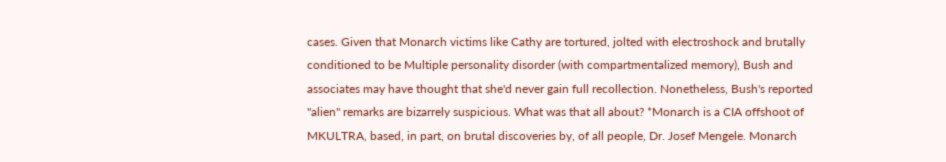cases. Given that Monarch victims like Cathy are tortured, jolted with electroshock and brutally conditioned to be Multiple personality disorder (with compartmentalized memory), Bush and associates may have thought that she'd never gain full recollection. Nonetheless, Bush's reported "alien" remarks are bizarrely suspicious. What was that all about? *Monarch is a CIA offshoot of MKULTRA, based, in part, on brutal discoveries by, of all people, Dr. Josef Mengele. Monarch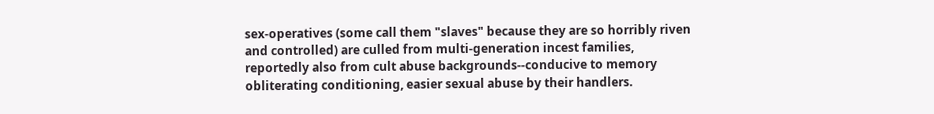sex-operatives (some call them "slaves" because they are so horribly riven and controlled) are culled from multi-generation incest families, reportedly also from cult abuse backgrounds--conducive to memory obliterating conditioning, easier sexual abuse by their handlers.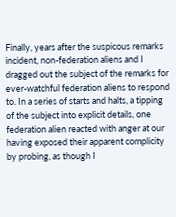Finally, years after the suspicous remarks incident, non-federation aliens and I dragged out the subject of the remarks for ever-watchful federation aliens to respond to. In a series of starts and halts, a tipping of the subject into explicit details, one federation alien reacted with anger at our having exposed their apparent complicity by probing, as though I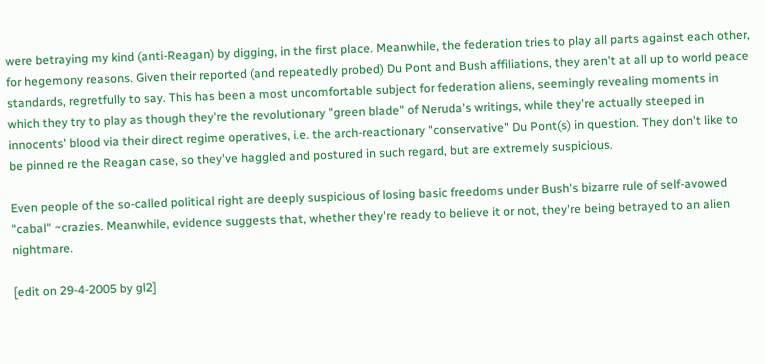were betraying my kind (anti-Reagan) by digging, in the first place. Meanwhile, the federation tries to play all parts against each other, for hegemony reasons. Given their reported (and repeatedly probed) Du Pont and Bush affiliations, they aren't at all up to world peace standards, regretfully to say. This has been a most uncomfortable subject for federation aliens, seemingly revealing moments in which they try to play as though they're the revolutionary "green blade" of Neruda's writings, while they're actually steeped in innocents' blood via their direct regime operatives, i.e. the arch-reactionary "conservative" Du Pont(s) in question. They don't like to be pinned re the Reagan case, so they've haggled and postured in such regard, but are extremely suspicious.

Even people of the so-called political right are deeply suspicious of losing basic freedoms under Bush's bizarre rule of self-avowed "cabal" ~crazies. Meanwhile, evidence suggests that, whether they're ready to believe it or not, they're being betrayed to an alien nightmare.

[edit on 29-4-2005 by gl2]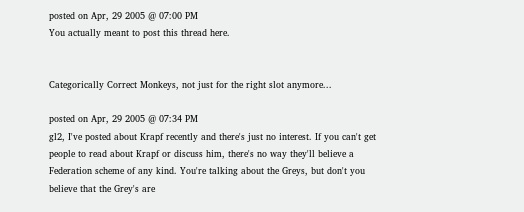posted on Apr, 29 2005 @ 07:00 PM
You actually meant to post this thread here.


Categorically Correct Monkeys, not just for the right slot anymore...

posted on Apr, 29 2005 @ 07:34 PM
gl2, I've posted about Krapf recently and there's just no interest. If you can't get people to read about Krapf or discuss him, there's no way they'll believe a Federation scheme of any kind. You're talking about the Greys, but don't you believe that the Grey's are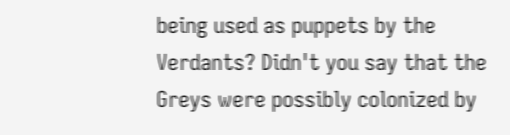being used as puppets by the Verdants? Didn't you say that the Greys were possibly colonized by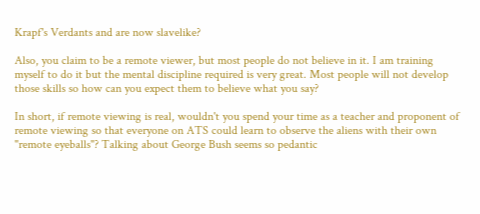Krapf's Verdants and are now slavelike?

Also, you claim to be a remote viewer, but most people do not believe in it. I am training myself to do it but the mental discipline required is very great. Most people will not develop those skills so how can you expect them to believe what you say?

In short, if remote viewing is real, wouldn't you spend your time as a teacher and proponent of remote viewing so that everyone on ATS could learn to observe the aliens with their own "remote eyeballs"? Talking about George Bush seems so pedantic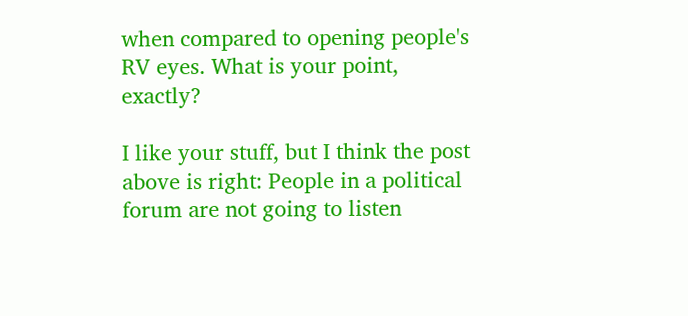when compared to opening people's RV eyes. What is your point, exactly?

I like your stuff, but I think the post above is right: People in a political forum are not going to listen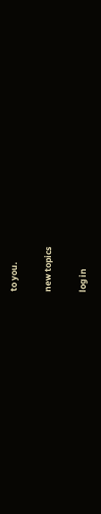to you.

new topics

log in